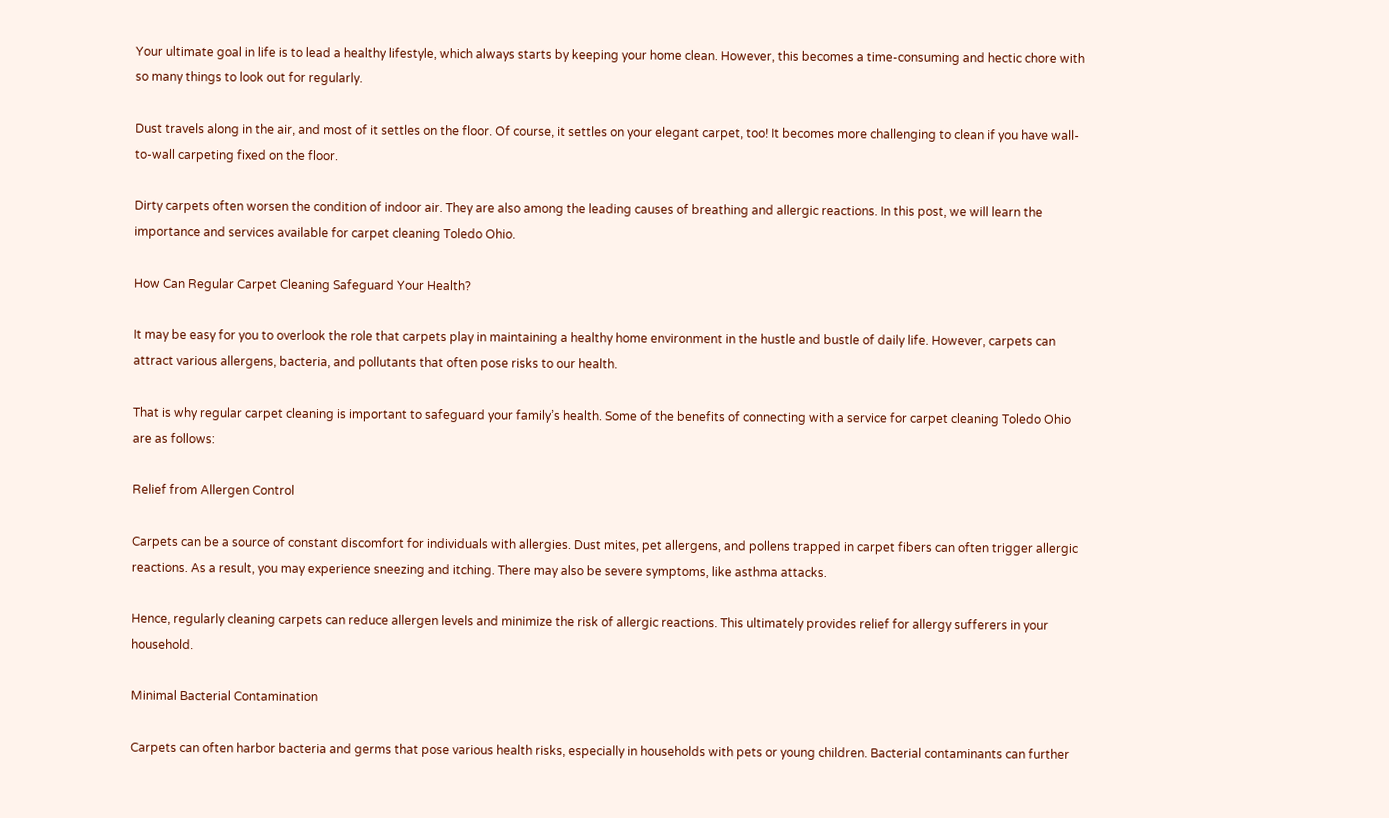Your ultimate goal in life is to lead a healthy lifestyle, which always starts by keeping your home clean. However, this becomes a time-consuming and hectic chore with so many things to look out for regularly.

Dust travels along in the air, and most of it settles on the floor. Of course, it settles on your elegant carpet, too! It becomes more challenging to clean if you have wall-to-wall carpeting fixed on the floor.

Dirty carpets often worsen the condition of indoor air. They are also among the leading causes of breathing and allergic reactions. In this post, we will learn the importance and services available for carpet cleaning Toledo Ohio.

How Can Regular Carpet Cleaning Safeguard Your Health?

It may be easy for you to overlook the role that carpets play in maintaining a healthy home environment in the hustle and bustle of daily life. However, carpets can attract various allergens, bacteria, and pollutants that often pose risks to our health.

That is why regular carpet cleaning is important to safeguard your family’s health. Some of the benefits of connecting with a service for carpet cleaning Toledo Ohio are as follows:

Relief from Allergen Control

Carpets can be a source of constant discomfort for individuals with allergies. Dust mites, pet allergens, and pollens trapped in carpet fibers can often trigger allergic reactions. As a result, you may experience sneezing and itching. There may also be severe symptoms, like asthma attacks.

Hence, regularly cleaning carpets can reduce allergen levels and minimize the risk of allergic reactions. This ultimately provides relief for allergy sufferers in your household.

Minimal Bacterial Contamination

Carpets can often harbor bacteria and germs that pose various health risks, especially in households with pets or young children. Bacterial contaminants can further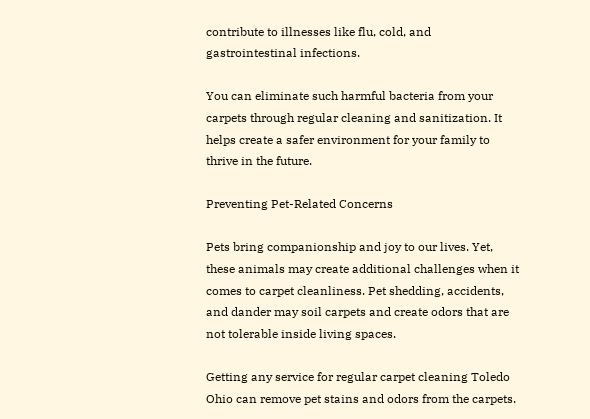contribute to illnesses like flu, cold, and gastrointestinal infections.

You can eliminate such harmful bacteria from your carpets through regular cleaning and sanitization. It helps create a safer environment for your family to thrive in the future.

Preventing Pet-Related Concerns

Pets bring companionship and joy to our lives. Yet, these animals may create additional challenges when it comes to carpet cleanliness. Pet shedding, accidents, and dander may soil carpets and create odors that are not tolerable inside living spaces.

Getting any service for regular carpet cleaning Toledo Ohio can remove pet stains and odors from the carpets.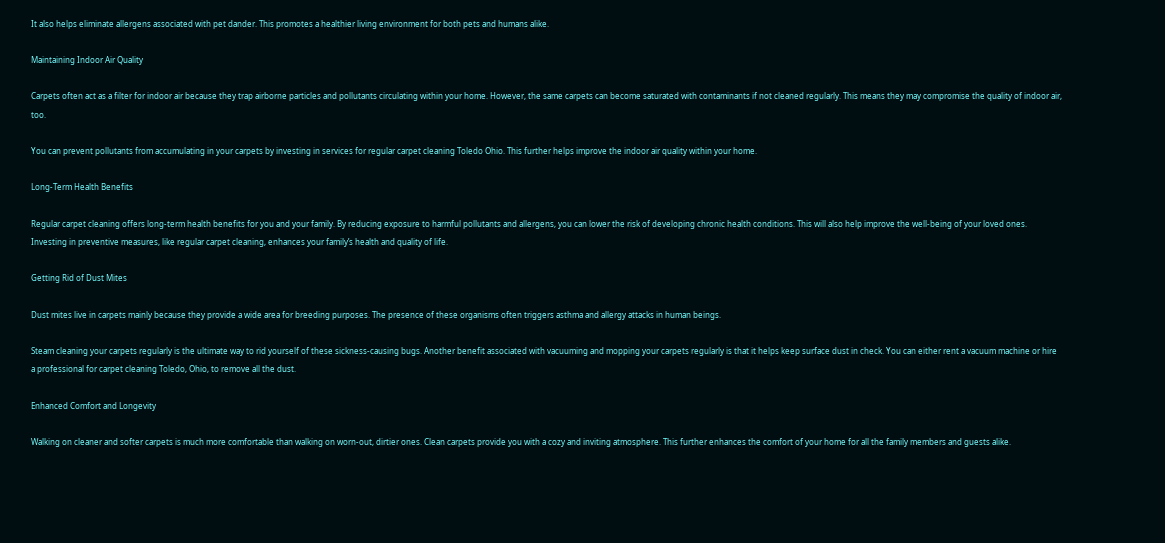It also helps eliminate allergens associated with pet dander. This promotes a healthier living environment for both pets and humans alike.

Maintaining Indoor Air Quality

Carpets often act as a filter for indoor air because they trap airborne particles and pollutants circulating within your home. However, the same carpets can become saturated with contaminants if not cleaned regularly. This means they may compromise the quality of indoor air, too.

You can prevent pollutants from accumulating in your carpets by investing in services for regular carpet cleaning Toledo Ohio. This further helps improve the indoor air quality within your home.

Long-Term Health Benefits

Regular carpet cleaning offers long-term health benefits for you and your family. By reducing exposure to harmful pollutants and allergens, you can lower the risk of developing chronic health conditions. This will also help improve the well-being of your loved ones. Investing in preventive measures, like regular carpet cleaning, enhances your family’s health and quality of life.

Getting Rid of Dust Mites

Dust mites live in carpets mainly because they provide a wide area for breeding purposes. The presence of these organisms often triggers asthma and allergy attacks in human beings.

Steam cleaning your carpets regularly is the ultimate way to rid yourself of these sickness-causing bugs. Another benefit associated with vacuuming and mopping your carpets regularly is that it helps keep surface dust in check. You can either rent a vacuum machine or hire a professional for carpet cleaning Toledo, Ohio, to remove all the dust.

Enhanced Comfort and Longevity

Walking on cleaner and softer carpets is much more comfortable than walking on worn-out, dirtier ones. Clean carpets provide you with a cozy and inviting atmosphere. This further enhances the comfort of your home for all the family members and guests alike.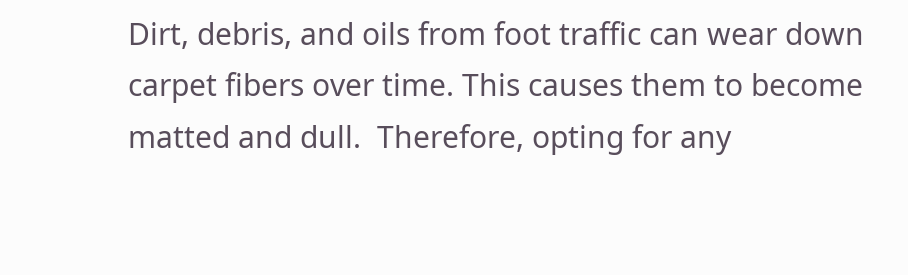Dirt, debris, and oils from foot traffic can wear down carpet fibers over time. This causes them to become matted and dull.  Therefore, opting for any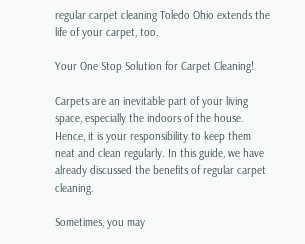regular carpet cleaning Toledo Ohio extends the life of your carpet, too.

Your One Stop Solution for Carpet Cleaning!

Carpets are an inevitable part of your living space, especially the indoors of the house. Hence, it is your responsibility to keep them neat and clean regularly. In this guide, we have already discussed the benefits of regular carpet cleaning.

Sometimes, you may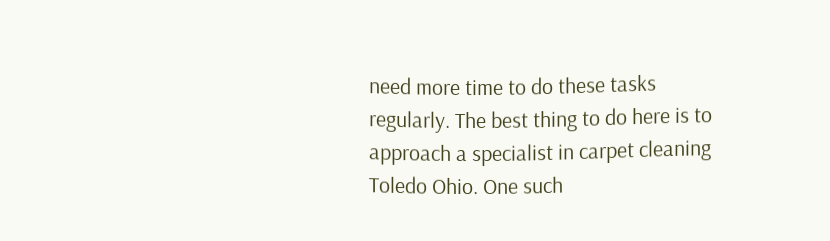need more time to do these tasks regularly. The best thing to do here is to approach a specialist in carpet cleaning Toledo Ohio. One such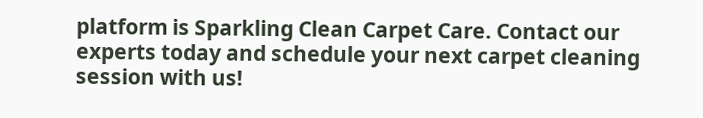platform is Sparkling Clean Carpet Care. Contact our experts today and schedule your next carpet cleaning session with us!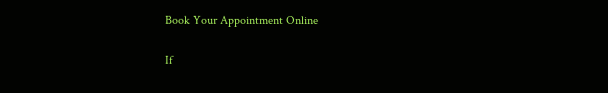Book Your Appointment Online

If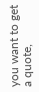you want to get a quote,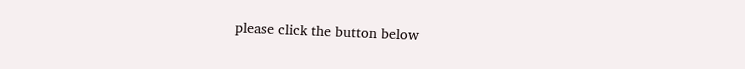please click the button below